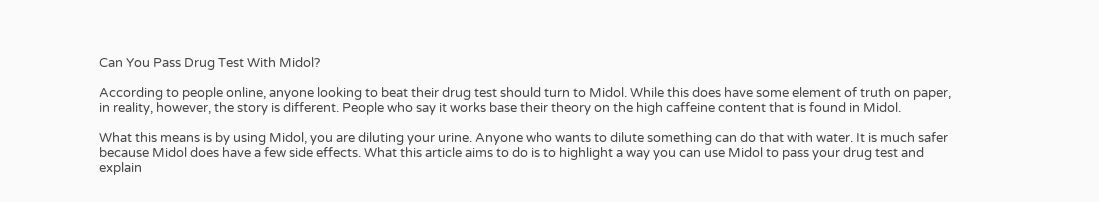Can You Pass Drug Test With Midol?

According to people online, anyone looking to beat their drug test should turn to Midol. While this does have some element of truth on paper, in reality, however, the story is different. People who say it works base their theory on the high caffeine content that is found in Midol.

What this means is by using Midol, you are diluting your urine. Anyone who wants to dilute something can do that with water. It is much safer because Midol does have a few side effects. What this article aims to do is to highlight a way you can use Midol to pass your drug test and explain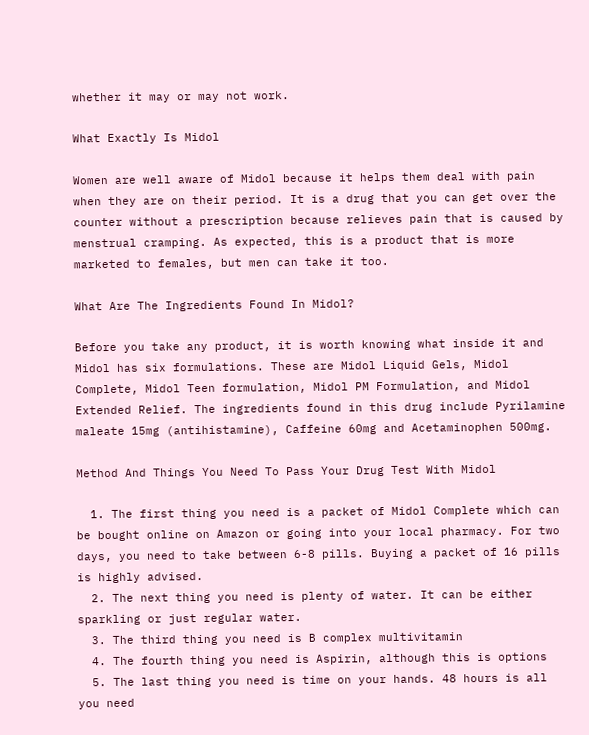whether it may or may not work.

What Exactly Is Midol

Women are well aware of Midol because it helps them deal with pain when they are on their period. It is a drug that you can get over the counter without a prescription because relieves pain that is caused by menstrual cramping. As expected, this is a product that is more marketed to females, but men can take it too.

What Are The Ingredients Found In Midol?

Before you take any product, it is worth knowing what inside it and Midol has six formulations. These are Midol Liquid Gels, Midol Complete, Midol Teen formulation, Midol PM Formulation, and Midol Extended Relief. The ingredients found in this drug include Pyrilamine maleate 15mg (antihistamine), Caffeine 60mg and Acetaminophen 500mg.

Method And Things You Need To Pass Your Drug Test With Midol

  1. The first thing you need is a packet of Midol Complete which can be bought online on Amazon or going into your local pharmacy. For two days, you need to take between 6-8 pills. Buying a packet of 16 pills is highly advised.
  2. The next thing you need is plenty of water. It can be either sparkling or just regular water.
  3. The third thing you need is B complex multivitamin
  4. The fourth thing you need is Aspirin, although this is options
  5. The last thing you need is time on your hands. 48 hours is all you need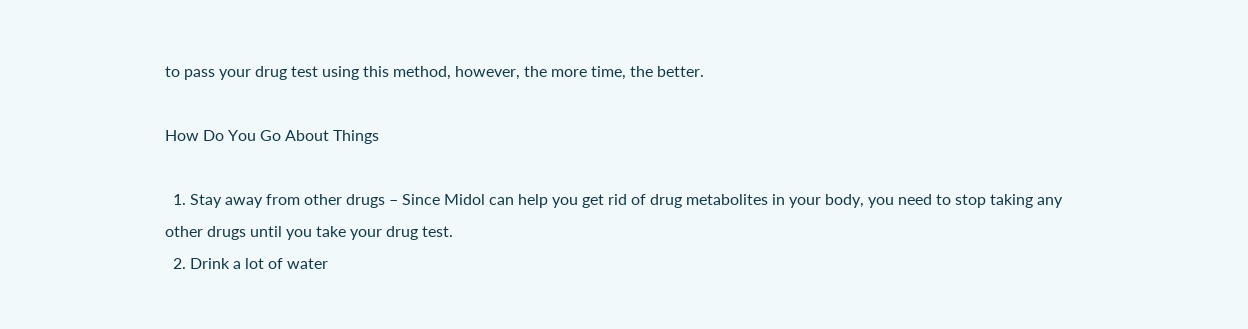to pass your drug test using this method, however, the more time, the better.

How Do You Go About Things

  1. Stay away from other drugs – Since Midol can help you get rid of drug metabolites in your body, you need to stop taking any other drugs until you take your drug test.
  2. Drink a lot of water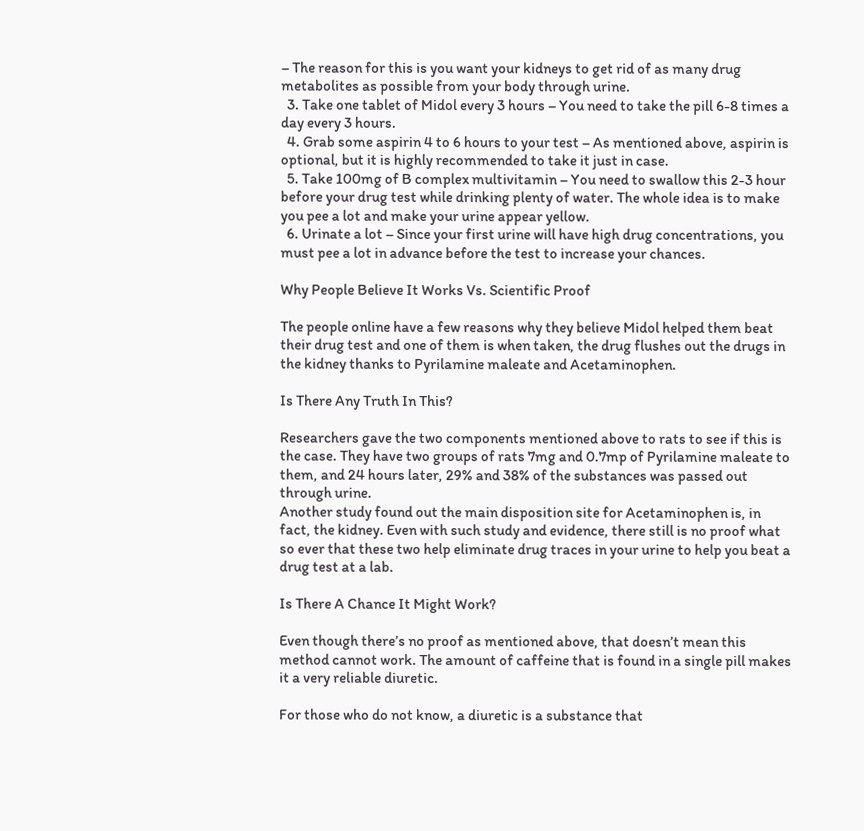– The reason for this is you want your kidneys to get rid of as many drug metabolites as possible from your body through urine.
  3. Take one tablet of Midol every 3 hours – You need to take the pill 6-8 times a day every 3 hours.
  4. Grab some aspirin 4 to 6 hours to your test – As mentioned above, aspirin is optional, but it is highly recommended to take it just in case.
  5. Take 100mg of B complex multivitamin – You need to swallow this 2-3 hour before your drug test while drinking plenty of water. The whole idea is to make you pee a lot and make your urine appear yellow.
  6. Urinate a lot – Since your first urine will have high drug concentrations, you must pee a lot in advance before the test to increase your chances.

Why People Believe It Works Vs. Scientific Proof

The people online have a few reasons why they believe Midol helped them beat their drug test and one of them is when taken, the drug flushes out the drugs in the kidney thanks to Pyrilamine maleate and Acetaminophen.

Is There Any Truth In This?

Researchers gave the two components mentioned above to rats to see if this is the case. They have two groups of rats 7mg and 0.7mp of Pyrilamine maleate to them, and 24 hours later, 29% and 38% of the substances was passed out through urine.
Another study found out the main disposition site for Acetaminophen is, in fact, the kidney. Even with such study and evidence, there still is no proof what so ever that these two help eliminate drug traces in your urine to help you beat a drug test at a lab.

Is There A Chance It Might Work?

Even though there’s no proof as mentioned above, that doesn’t mean this method cannot work. The amount of caffeine that is found in a single pill makes it a very reliable diuretic.

For those who do not know, a diuretic is a substance that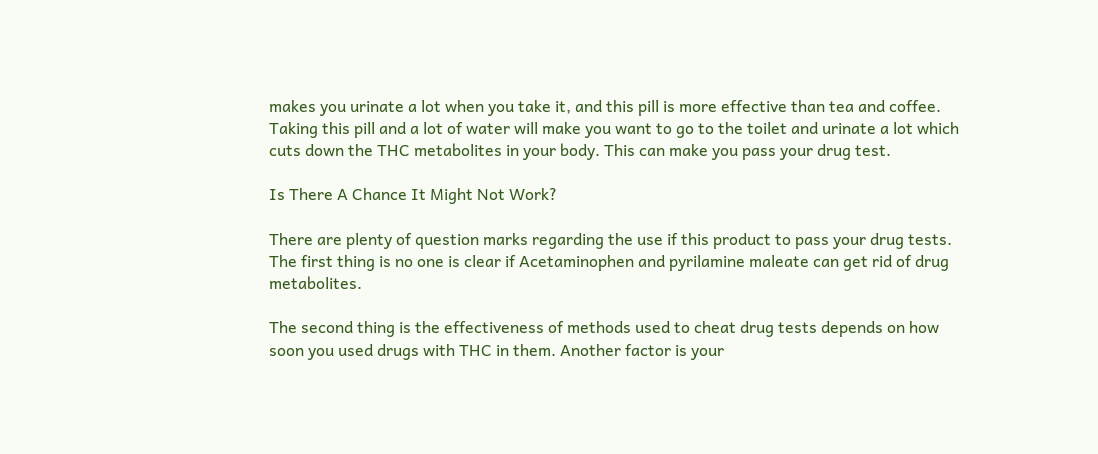makes you urinate a lot when you take it, and this pill is more effective than tea and coffee. Taking this pill and a lot of water will make you want to go to the toilet and urinate a lot which cuts down the THC metabolites in your body. This can make you pass your drug test.

Is There A Chance It Might Not Work?

There are plenty of question marks regarding the use if this product to pass your drug tests. The first thing is no one is clear if Acetaminophen and pyrilamine maleate can get rid of drug metabolites.

The second thing is the effectiveness of methods used to cheat drug tests depends on how soon you used drugs with THC in them. Another factor is your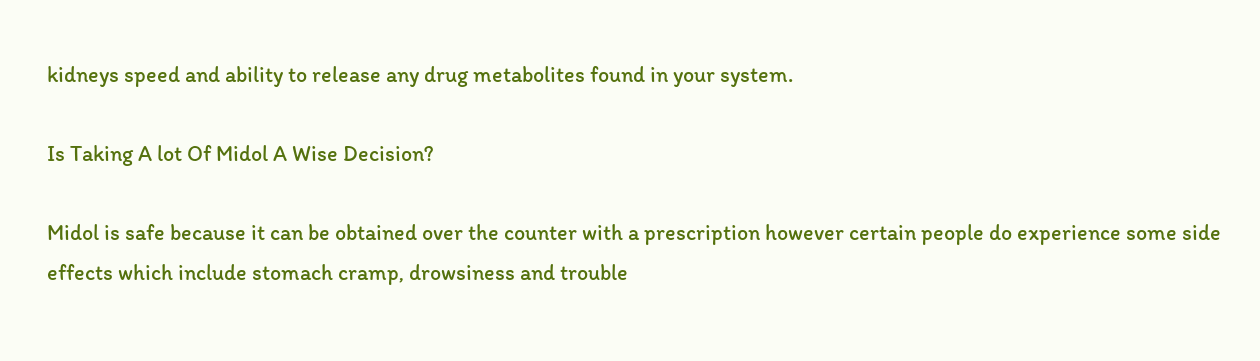kidneys speed and ability to release any drug metabolites found in your system.

Is Taking A lot Of Midol A Wise Decision?

Midol is safe because it can be obtained over the counter with a prescription however certain people do experience some side effects which include stomach cramp, drowsiness and trouble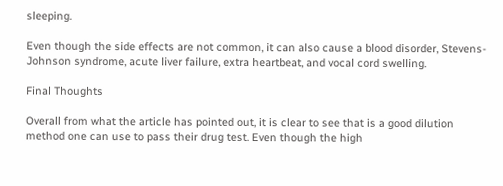sleeping.

Even though the side effects are not common, it can also cause a blood disorder, Stevens-Johnson syndrome, acute liver failure, extra heartbeat, and vocal cord swelling.

Final Thoughts

Overall from what the article has pointed out, it is clear to see that is a good dilution method one can use to pass their drug test. Even though the high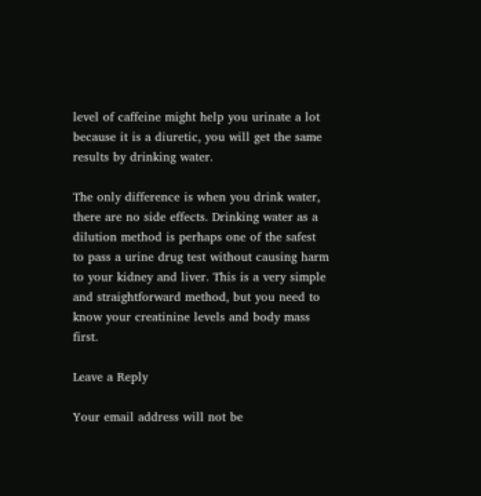level of caffeine might help you urinate a lot because it is a diuretic, you will get the same results by drinking water.

The only difference is when you drink water, there are no side effects. Drinking water as a dilution method is perhaps one of the safest to pass a urine drug test without causing harm to your kidney and liver. This is a very simple and straightforward method, but you need to know your creatinine levels and body mass first.

Leave a Reply

Your email address will not be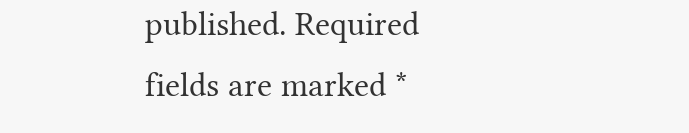published. Required fields are marked *